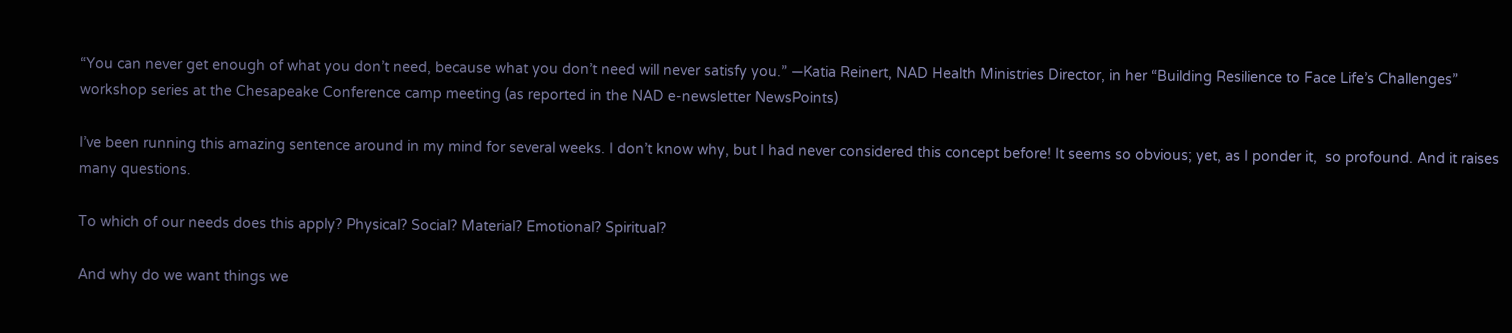“You can never get enough of what you don’t need, because what you don’t need will never satisfy you.” —Katia Reinert, NAD Health Ministries Director, in her “Building Resilience to Face Life’s Challenges” workshop series at the Chesapeake Conference camp meeting (as reported in the NAD e-newsletter NewsPoints)

I’ve been running this amazing sentence around in my mind for several weeks. I don’t know why, but I had never considered this concept before! It seems so obvious; yet, as I ponder it,  so profound. And it raises many questions.

To which of our needs does this apply? Physical? Social? Material? Emotional? Spiritual?

And why do we want things we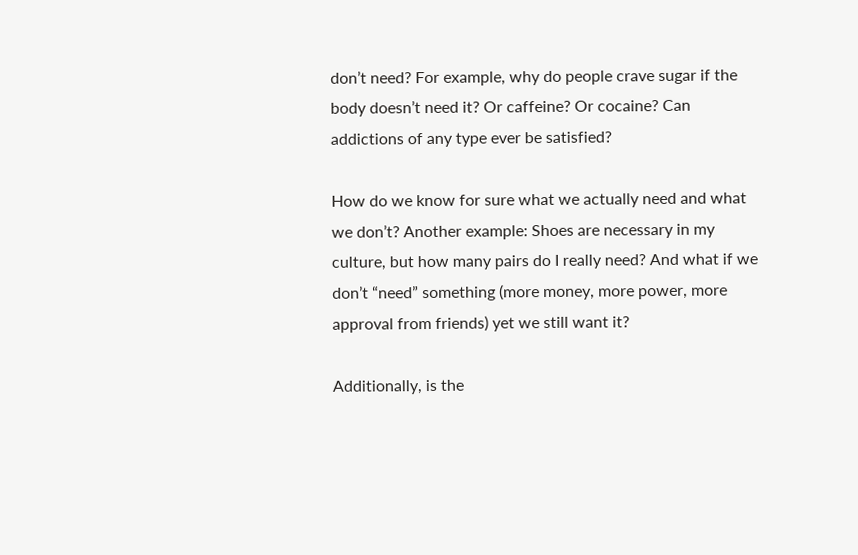don’t need? For example, why do people crave sugar if the body doesn’t need it? Or caffeine? Or cocaine? Can addictions of any type ever be satisfied?

How do we know for sure what we actually need and what we don’t? Another example: Shoes are necessary in my culture, but how many pairs do I really need? And what if we don’t “need” something (more money, more power, more approval from friends) yet we still want it?

Additionally, is the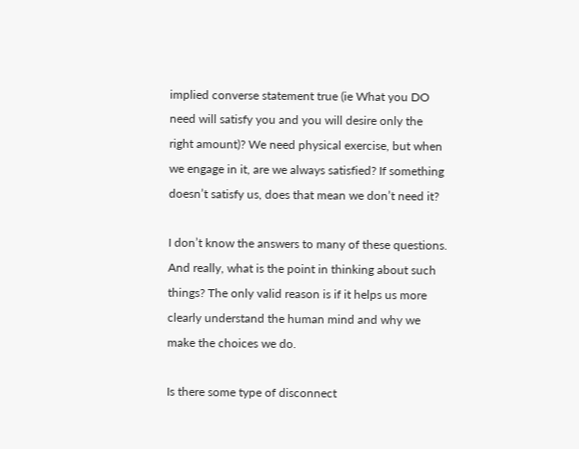implied converse statement true (ie What you DO need will satisfy you and you will desire only the right amount)? We need physical exercise, but when we engage in it, are we always satisfied? If something doesn’t satisfy us, does that mean we don’t need it?

I don’t know the answers to many of these questions. And really, what is the point in thinking about such things? The only valid reason is if it helps us more clearly understand the human mind and why we make the choices we do.

Is there some type of disconnect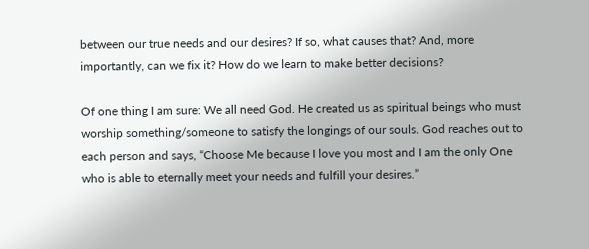between our true needs and our desires? If so, what causes that? And, more importantly, can we fix it? How do we learn to make better decisions?

Of one thing I am sure: We all need God. He created us as spiritual beings who must worship something/someone to satisfy the longings of our souls. God reaches out to each person and says, “Choose Me because I love you most and I am the only One who is able to eternally meet your needs and fulfill your desires.”